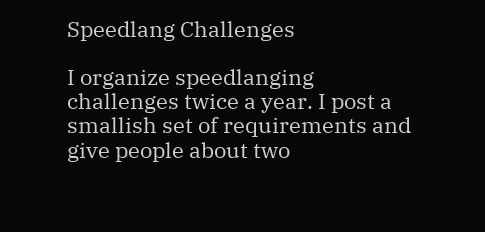Speedlang Challenges

I organize speedlanging challenges twice a year. I post a smallish set of requirements and give people about two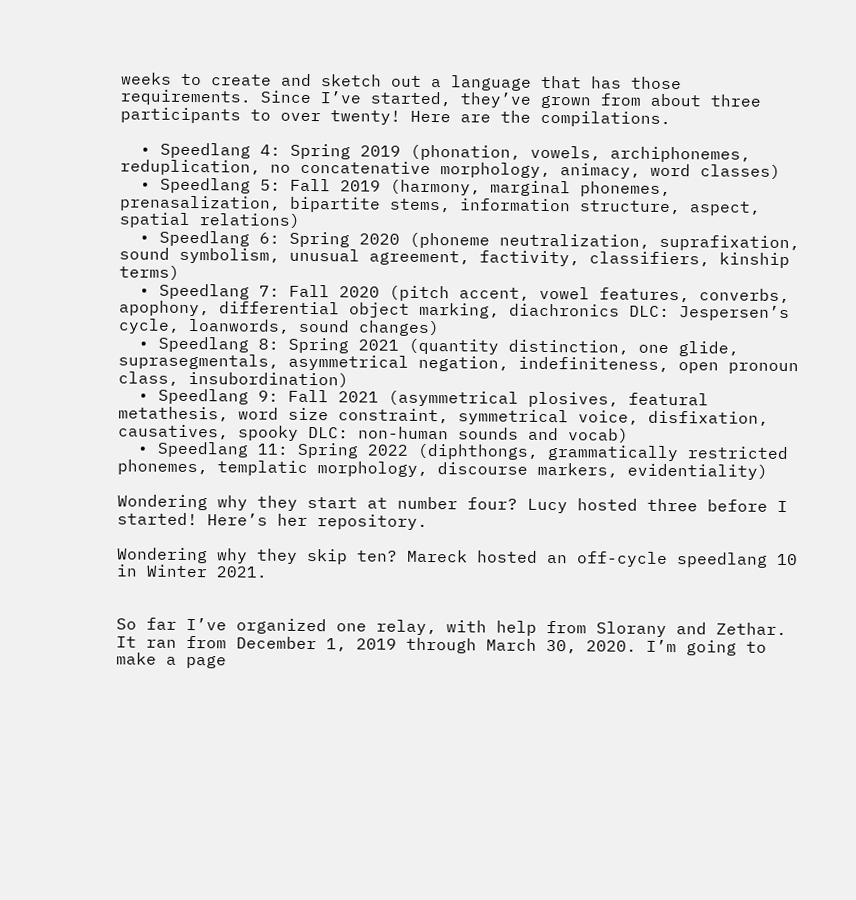weeks to create and sketch out a language that has those requirements. Since I’ve started, they’ve grown from about three participants to over twenty! Here are the compilations.

  • Speedlang 4: Spring 2019 (phonation, vowels, archiphonemes, reduplication, no concatenative morphology, animacy, word classes)
  • Speedlang 5: Fall 2019 (harmony, marginal phonemes, prenasalization, bipartite stems, information structure, aspect, spatial relations)
  • Speedlang 6: Spring 2020 (phoneme neutralization, suprafixation, sound symbolism, unusual agreement, factivity, classifiers, kinship terms)
  • Speedlang 7: Fall 2020 (pitch accent, vowel features, converbs, apophony, differential object marking, diachronics DLC: Jespersen’s cycle, loanwords, sound changes)
  • Speedlang 8: Spring 2021 (quantity distinction, one glide, suprasegmentals, asymmetrical negation, indefiniteness, open pronoun class, insubordination)
  • Speedlang 9: Fall 2021 (asymmetrical plosives, featural metathesis, word size constraint, symmetrical voice, disfixation, causatives, spooky DLC: non-human sounds and vocab)
  • Speedlang 11: Spring 2022 (diphthongs, grammatically restricted phonemes, templatic morphology, discourse markers, evidentiality)

Wondering why they start at number four? Lucy hosted three before I started! Here’s her repository.

Wondering why they skip ten? Mareck hosted an off-cycle speedlang 10 in Winter 2021.


So far I’ve organized one relay, with help from Slorany and Zethar. It ran from December 1, 2019 through March 30, 2020. I’m going to make a page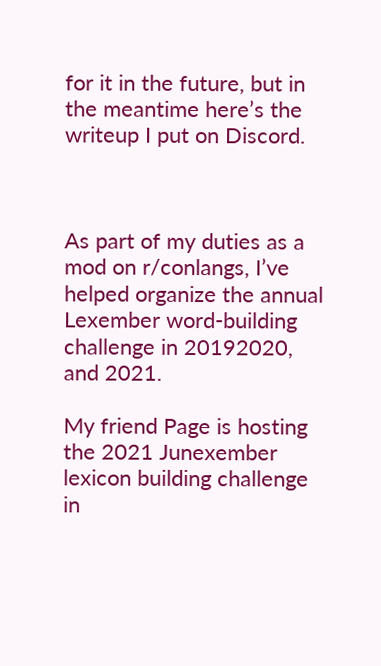for it in the future, but in the meantime here’s the writeup I put on Discord.



As part of my duties as a mod on r/conlangs, I’ve helped organize the annual Lexember word-building challenge in 20192020, and 2021.

My friend Page is hosting the 2021 Junexember lexicon building challenge in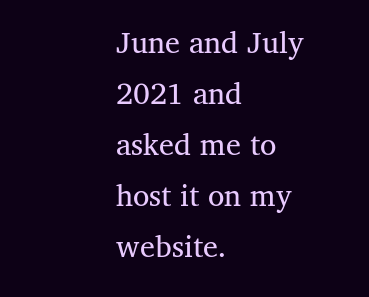June and July 2021 and asked me to host it on my website.